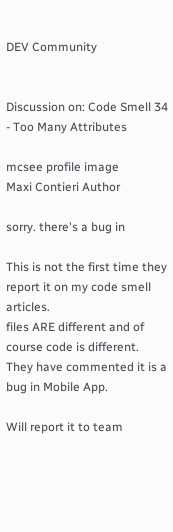DEV Community


Discussion on: Code Smell 34 - Too Many Attributes

mcsee profile image
Maxi Contieri Author

sorry. there's a bug in

This is not the first time they report it on my code smell articles.
files ARE different and of course code is different.
They have commented it is a bug in Mobile App.

Will report it to team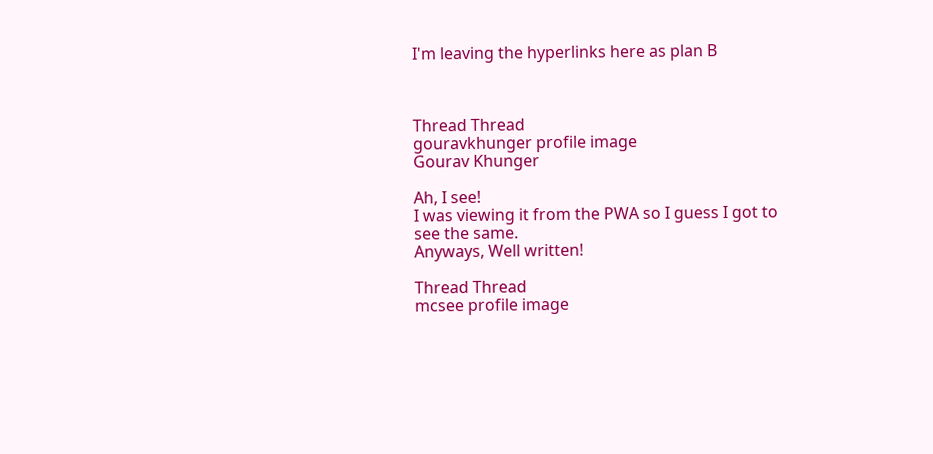I'm leaving the hyperlinks here as plan B



Thread Thread
gouravkhunger profile image
Gourav Khunger

Ah, I see!
I was viewing it from the PWA so I guess I got to see the same.
Anyways, Well written!

Thread Thread
mcsee profile image